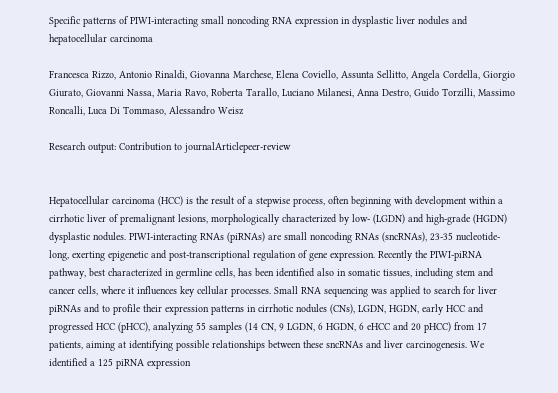Specific patterns of PIWI-interacting small noncoding RNA expression in dysplastic liver nodules and hepatocellular carcinoma

Francesca Rizzo, Antonio Rinaldi, Giovanna Marchese, Elena Coviello, Assunta Sellitto, Angela Cordella, Giorgio Giurato, Giovanni Nassa, Maria Ravo, Roberta Tarallo, Luciano Milanesi, Anna Destro, Guido Torzilli, Massimo Roncalli, Luca Di Tommaso, Alessandro Weisz

Research output: Contribution to journalArticlepeer-review


Hepatocellular carcinoma (HCC) is the result of a stepwise process, often beginning with development within a cirrhotic liver of premalignant lesions, morphologically characterized by low- (LGDN) and high-grade (HGDN) dysplastic nodules. PIWI-interacting RNAs (piRNAs) are small noncoding RNAs (sncRNAs), 23-35 nucleotide-long, exerting epigenetic and post-transcriptional regulation of gene expression. Recently the PIWI-piRNA pathway, best characterized in germline cells, has been identified also in somatic tissues, including stem and cancer cells, where it influences key cellular processes. Small RNA sequencing was applied to search for liver piRNAs and to profile their expression patterns in cirrhotic nodules (CNs), LGDN, HGDN, early HCC and progressed HCC (pHCC), analyzing 55 samples (14 CN, 9 LGDN, 6 HGDN, 6 eHCC and 20 pHCC) from 17 patients, aiming at identifying possible relationships between these sncRNAs and liver carcinogenesis. We identified a 125 piRNA expression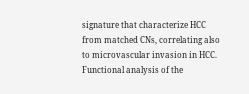signature that characterize HCC from matched CNs, correlating also to microvascular invasion in HCC. Functional analysis of the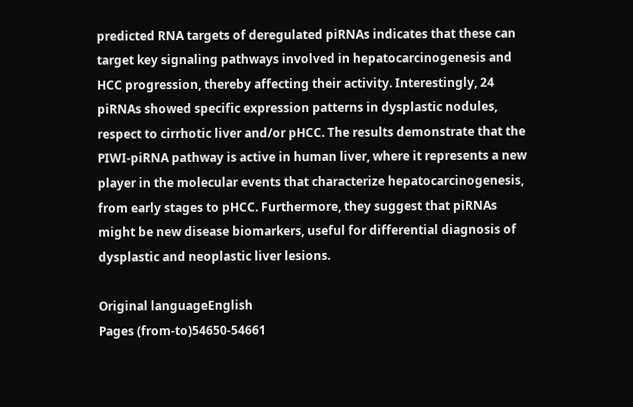predicted RNA targets of deregulated piRNAs indicates that these can target key signaling pathways involved in hepatocarcinogenesis and HCC progression, thereby affecting their activity. Interestingly, 24 piRNAs showed specific expression patterns in dysplastic nodules, respect to cirrhotic liver and/or pHCC. The results demonstrate that the PIWI-piRNA pathway is active in human liver, where it represents a new player in the molecular events that characterize hepatocarcinogenesis, from early stages to pHCC. Furthermore, they suggest that piRNAs might be new disease biomarkers, useful for differential diagnosis of dysplastic and neoplastic liver lesions.

Original languageEnglish
Pages (from-to)54650-54661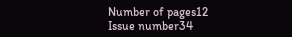Number of pages12
Issue number34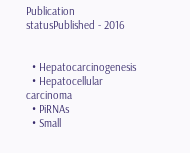Publication statusPublished - 2016


  • Hepatocarcinogenesis
  • Hepatocellular carcinoma
  • PiRNAs
  • Small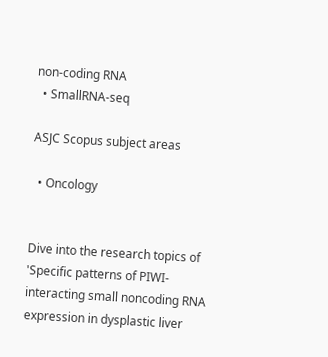non-coding RNA
  • SmallRNA-seq

ASJC Scopus subject areas

  • Oncology


Dive into the research topics of 'Specific patterns of PIWI-interacting small noncoding RNA expression in dysplastic liver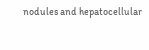nodules and hepatocellular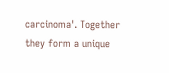carcinoma'. Together they form a unique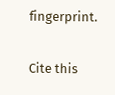fingerprint.

Cite this